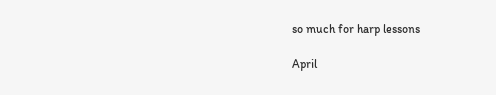so much for harp lessons

April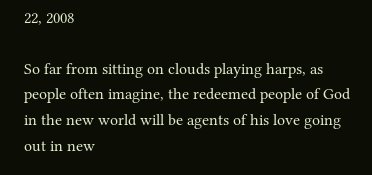22, 2008

So far from sitting on clouds playing harps, as people often imagine, the redeemed people of God in the new world will be agents of his love going out in new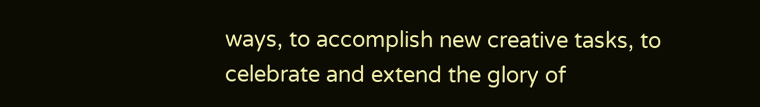ways, to accomplish new creative tasks, to celebrate and extend the glory of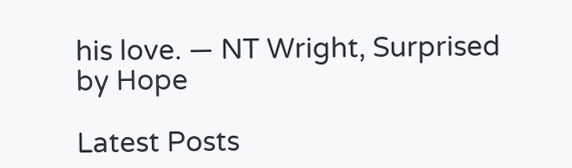his love. — NT Wright, Surprised by Hope

Latest Posts